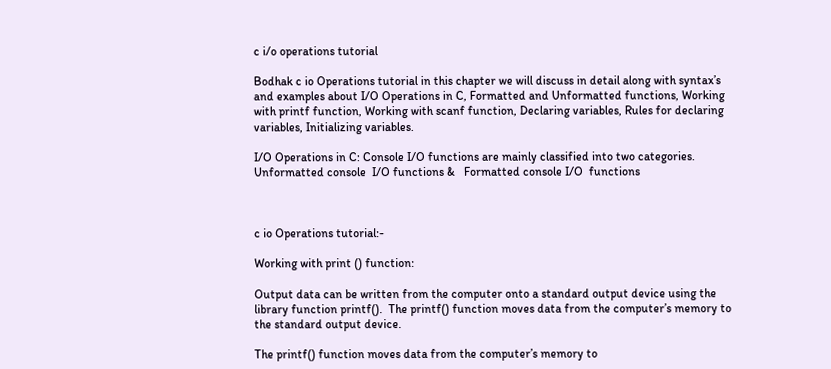c i/o operations tutorial

Bodhak c io Operations tutorial in this chapter we will discuss in detail along with syntax’s and examples about I/O Operations in C, Formatted and Unformatted functions, Working with printf function, Working with scanf function, Declaring variables, Rules for declaring variables, Initializing variables.

I/O Operations in C: Console I/O functions are mainly classified into two categories. Unformatted console  I/O functions &   Formatted console I/O  functions



c io Operations tutorial:-

Working with print () function:

Output data can be written from the computer onto a standard output device using the library function printf().  The printf() function moves data from the computer’s memory to the standard output device.

The printf() function moves data from the computer’s memory to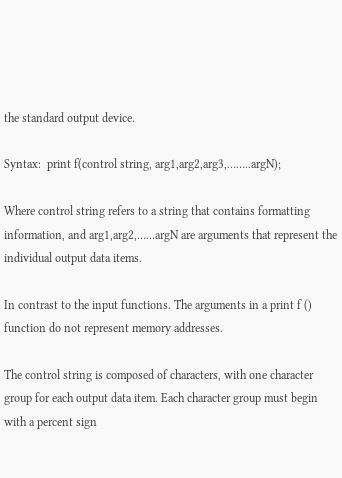the standard output device.

Syntax:  print f(control string, arg1,arg2,arg3,……..argN);

Where control string refers to a string that contains formatting information, and arg1,arg2,……argN are arguments that represent the individual output data items.

In contrast to the input functions. The arguments in a print f () function do not represent memory addresses.

The control string is composed of characters, with one character group for each output data item. Each character group must begin with a percent sign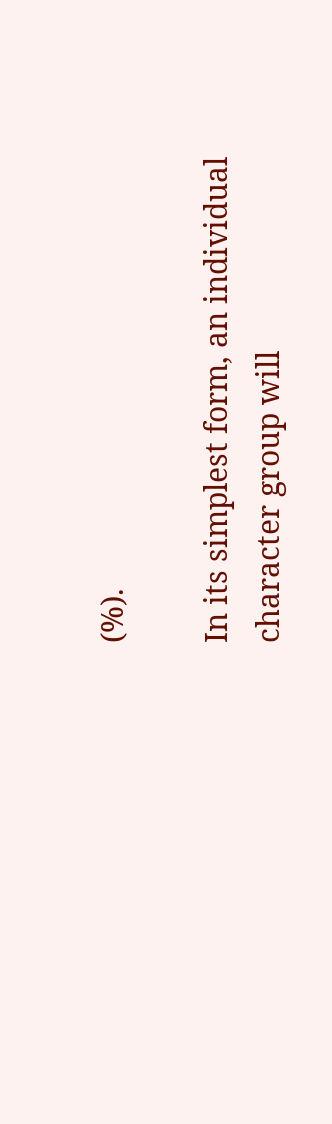(%).

In its simplest form, an individual character group will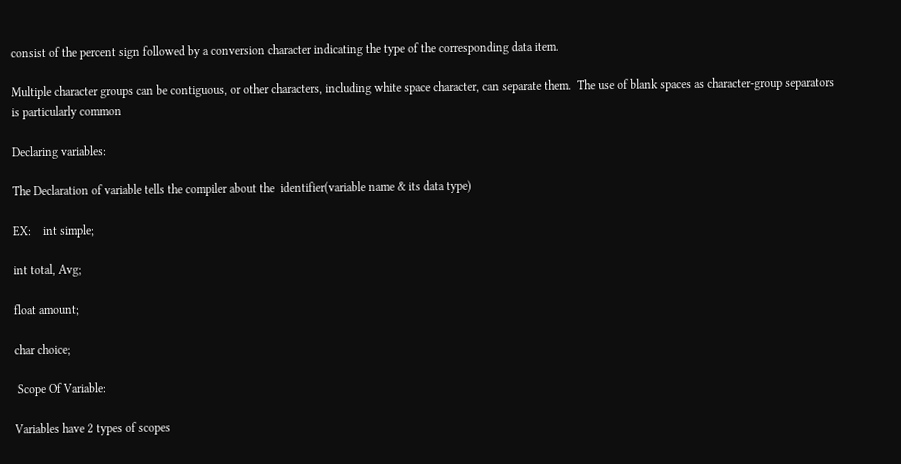consist of the percent sign followed by a conversion character indicating the type of the corresponding data item.

Multiple character groups can be contiguous, or other characters, including white space character, can separate them.  The use of blank spaces as character-group separators is particularly common

Declaring variables:

The Declaration of variable tells the compiler about the  identifier(variable name & its data type)

EX:    int simple;

int total, Avg;

float amount;

char choice;

 Scope Of Variable:

Variables have 2 types of scopes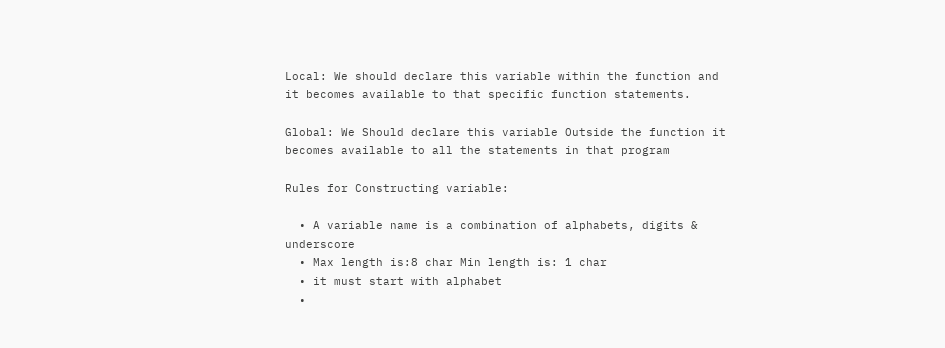Local: We should declare this variable within the function and it becomes available to that specific function statements.

Global: We Should declare this variable Outside the function it becomes available to all the statements in that program

Rules for Constructing variable:

  • A variable name is a combination of alphabets, digits & underscore
  • Max length is:8 char Min length is: 1 char
  • it must start with alphabet
  •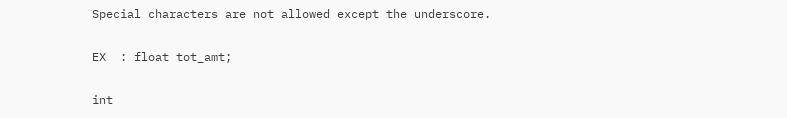Special characters are not allowed except the underscore.

EX  : float tot_amt;

int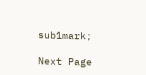sub1mark;

Next Page